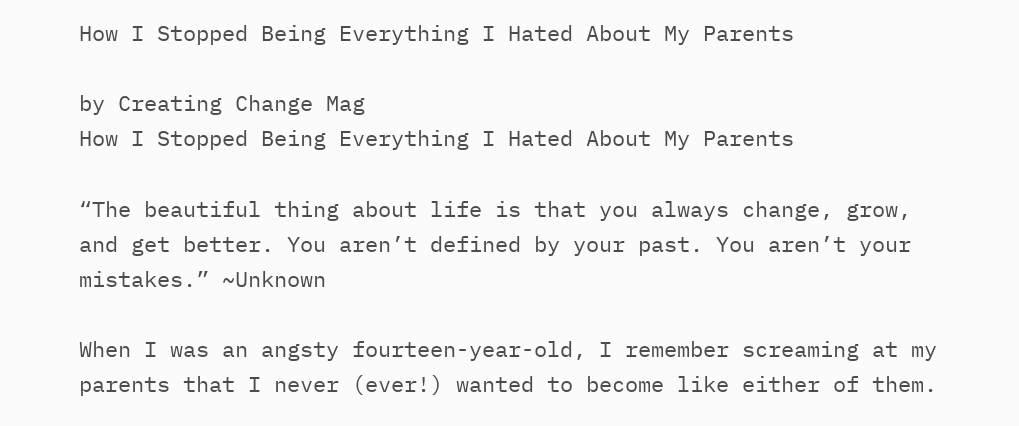How I Stopped Being Everything I Hated About My Parents

by Creating Change Mag
How I Stopped Being Everything I Hated About My Parents

“The beautiful thing about life is that you always change, grow, and get better. You aren’t defined by your past. You aren’t your mistakes.” ~Unknown

When I was an angsty fourteen-year-old, I remember screaming at my parents that I never (ever!) wanted to become like either of them.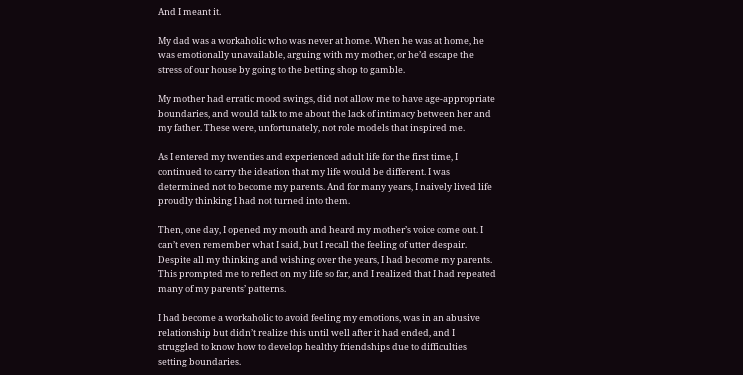And I meant it.

My dad was a workaholic who was never at home. When he was at home, he was emotionally unavailable, arguing with my mother, or he’d escape the stress of our house by going to the betting shop to gamble.

My mother had erratic mood swings, did not allow me to have age-appropriate boundaries, and would talk to me about the lack of intimacy between her and my father. These were, unfortunately, not role models that inspired me.

As I entered my twenties and experienced adult life for the first time, I continued to carry the ideation that my life would be different. I was determined not to become my parents. And for many years, I naively lived life proudly thinking I had not turned into them.

Then, one day, I opened my mouth and heard my mother’s voice come out. I can’t even remember what I said, but I recall the feeling of utter despair. Despite all my thinking and wishing over the years, I had become my parents. This prompted me to reflect on my life so far, and I realized that I had repeated many of my parents’ patterns.

I had become a workaholic to avoid feeling my emotions, was in an abusive relationship but didn’t realize this until well after it had ended, and I struggled to know how to develop healthy friendships due to difficulties setting boundaries.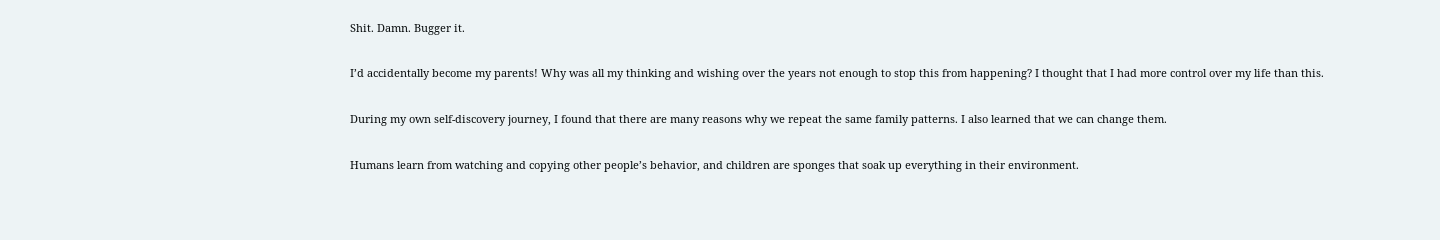Shit. Damn. Bugger it.

I’d accidentally become my parents! Why was all my thinking and wishing over the years not enough to stop this from happening? I thought that I had more control over my life than this.

During my own self-discovery journey, I found that there are many reasons why we repeat the same family patterns. I also learned that we can change them.

Humans learn from watching and copying other people’s behavior, and children are sponges that soak up everything in their environment.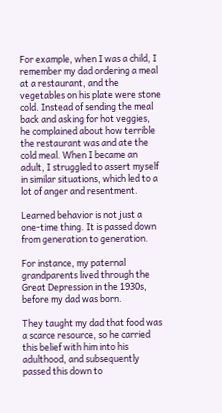For example, when I was a child, I remember my dad ordering a meal at a restaurant, and the vegetables on his plate were stone cold. Instead of sending the meal back and asking for hot veggies, he complained about how terrible the restaurant was and ate the cold meal. When I became an adult, I struggled to assert myself in similar situations, which led to a lot of anger and resentment.

Learned behavior is not just a one-time thing. It is passed down from generation to generation.

For instance, my paternal grandparents lived through the Great Depression in the 1930s, before my dad was born.

They taught my dad that food was a scarce resource, so he carried this belief with him into his adulthood, and subsequently passed this down to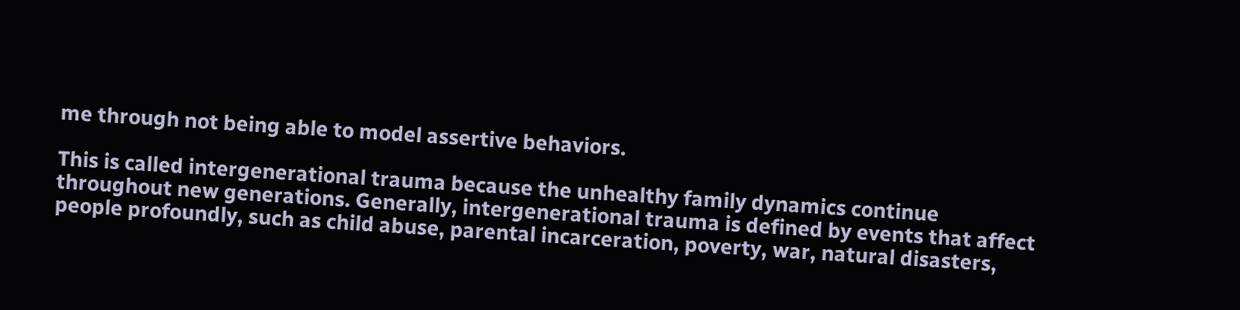me through not being able to model assertive behaviors.

This is called intergenerational trauma because the unhealthy family dynamics continue throughout new generations. Generally, intergenerational trauma is defined by events that affect people profoundly, such as child abuse, parental incarceration, poverty, war, natural disasters,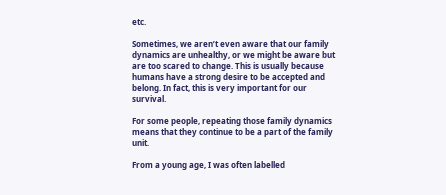etc.

Sometimes, we aren’t even aware that our family dynamics are unhealthy, or we might be aware but are too scared to change. This is usually because humans have a strong desire to be accepted and belong. In fact, this is very important for our survival.

For some people, repeating those family dynamics means that they continue to be a part of the family unit.

From a young age, I was often labelled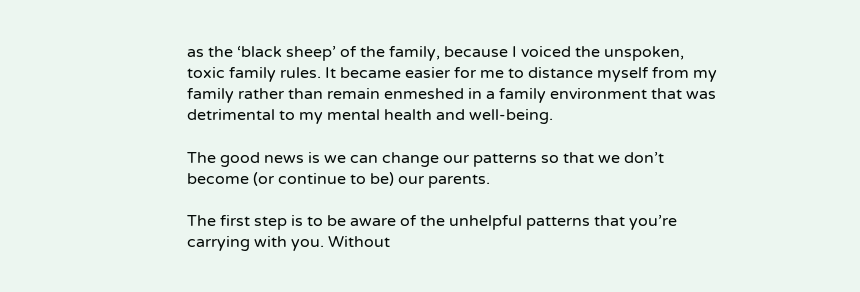as the ‘black sheep’ of the family, because I voiced the unspoken, toxic family rules. It became easier for me to distance myself from my family rather than remain enmeshed in a family environment that was detrimental to my mental health and well-being.

The good news is we can change our patterns so that we don’t become (or continue to be) our parents.

The first step is to be aware of the unhelpful patterns that you’re carrying with you. Without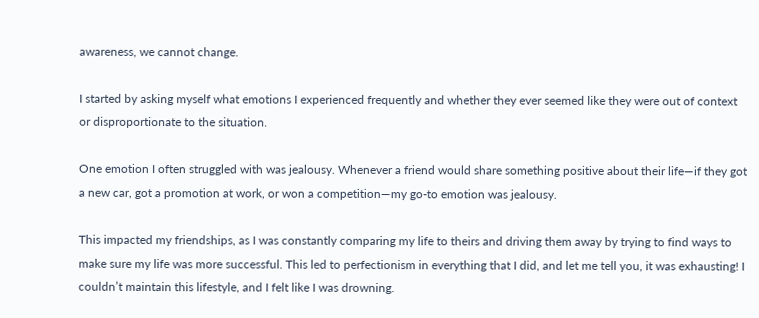awareness, we cannot change.

I started by asking myself what emotions I experienced frequently and whether they ever seemed like they were out of context or disproportionate to the situation.

One emotion I often struggled with was jealousy. Whenever a friend would share something positive about their life—if they got a new car, got a promotion at work, or won a competition—my go-to emotion was jealousy.

This impacted my friendships, as I was constantly comparing my life to theirs and driving them away by trying to find ways to make sure my life was more successful. This led to perfectionism in everything that I did, and let me tell you, it was exhausting! I couldn’t maintain this lifestyle, and I felt like I was drowning.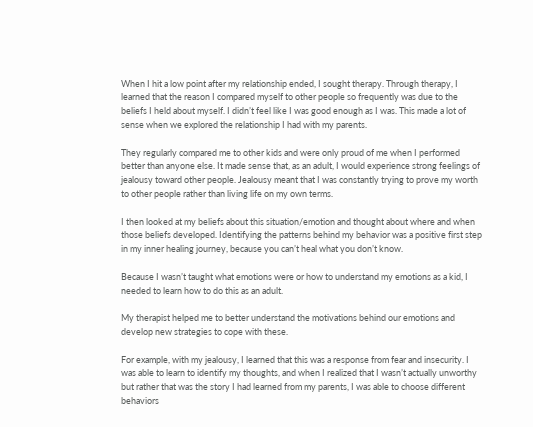When I hit a low point after my relationship ended, I sought therapy. Through therapy, I learned that the reason I compared myself to other people so frequently was due to the beliefs I held about myself. I didn’t feel like I was good enough as I was. This made a lot of sense when we explored the relationship I had with my parents.

They regularly compared me to other kids and were only proud of me when I performed better than anyone else. It made sense that, as an adult, I would experience strong feelings of jealousy toward other people. Jealousy meant that I was constantly trying to prove my worth to other people rather than living life on my own terms.

I then looked at my beliefs about this situation/emotion and thought about where and when those beliefs developed. Identifying the patterns behind my behavior was a positive first step in my inner healing journey, because you can’t heal what you don’t know.

Because I wasn’t taught what emotions were or how to understand my emotions as a kid, I needed to learn how to do this as an adult.

My therapist helped me to better understand the motivations behind our emotions and develop new strategies to cope with these.

For example, with my jealousy, I learned that this was a response from fear and insecurity. I was able to learn to identify my thoughts, and when I realized that I wasn’t actually unworthy but rather that was the story I had learned from my parents, I was able to choose different behaviors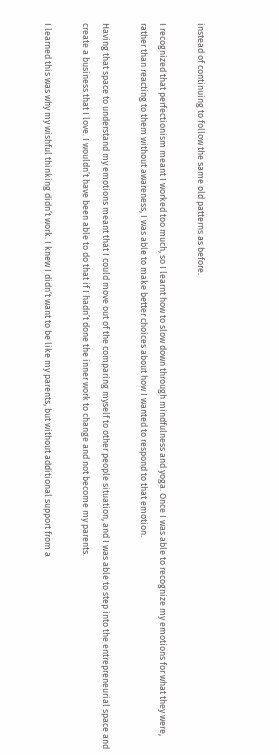instead of continuing to follow the same old patterns as before.

I recognized that perfectionism meant I worked too much, so I learnt how to slow down through mindfulness and yoga. Once I was able to recognize my emotions for what they were, rather than reacting to them without awareness, I was able to make better choices about how I wanted to respond to that emotion.

Having that space to understand my emotions meant that I could move out of the comparing myself to other people situation, and I was able to step into the entrepreneurial space and create a business that I love. I wouldn’t have been able to do that if I hadn’t done the inner work to change and not become my parents.

I learned this was why my wishful thinking didn’t work. I knew I didn’t want to be like my parents, but without additional support from a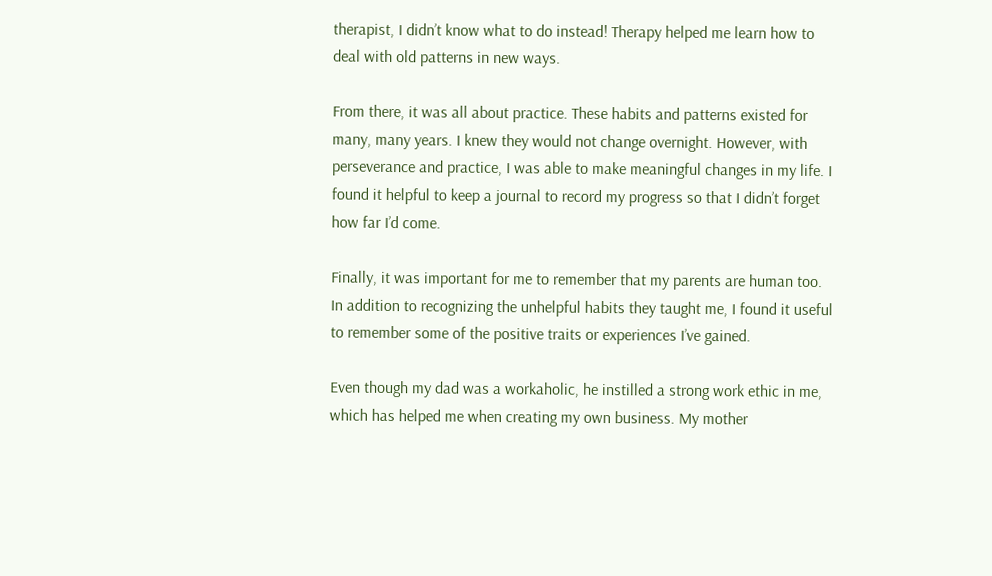therapist, I didn’t know what to do instead! Therapy helped me learn how to deal with old patterns in new ways.

From there, it was all about practice. These habits and patterns existed for many, many years. I knew they would not change overnight. However, with perseverance and practice, I was able to make meaningful changes in my life. I found it helpful to keep a journal to record my progress so that I didn’t forget how far I’d come.

Finally, it was important for me to remember that my parents are human too. In addition to recognizing the unhelpful habits they taught me, I found it useful to remember some of the positive traits or experiences I’ve gained.

Even though my dad was a workaholic, he instilled a strong work ethic in me, which has helped me when creating my own business. My mother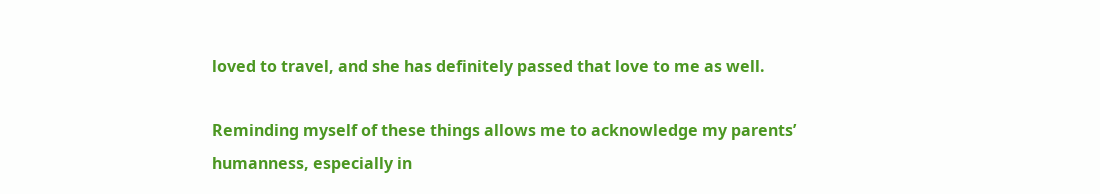loved to travel, and she has definitely passed that love to me as well.

Reminding myself of these things allows me to acknowledge my parents’ humanness, especially in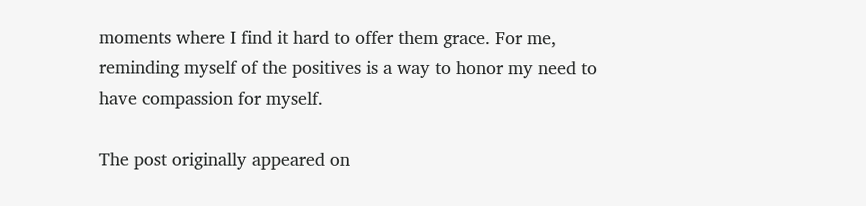moments where I find it hard to offer them grace. For me, reminding myself of the positives is a way to honor my need to have compassion for myself.

The post originally appeared on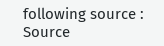following source : Source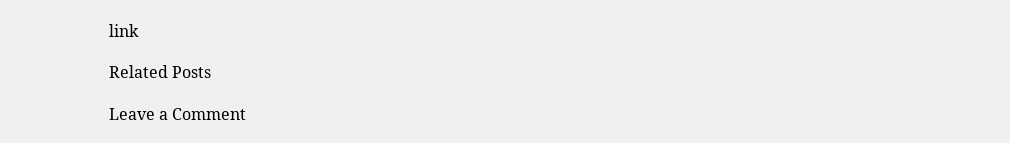link

Related Posts

Leave a Comment